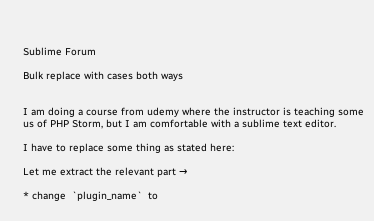Sublime Forum

Bulk replace with cases both ways


I am doing a course from udemy where the instructor is teaching some us of PHP Storm, but I am comfortable with a sublime text editor.

I have to replace some thing as stated here:

Let me extract the relevant part →

* change  `plugin_name`  to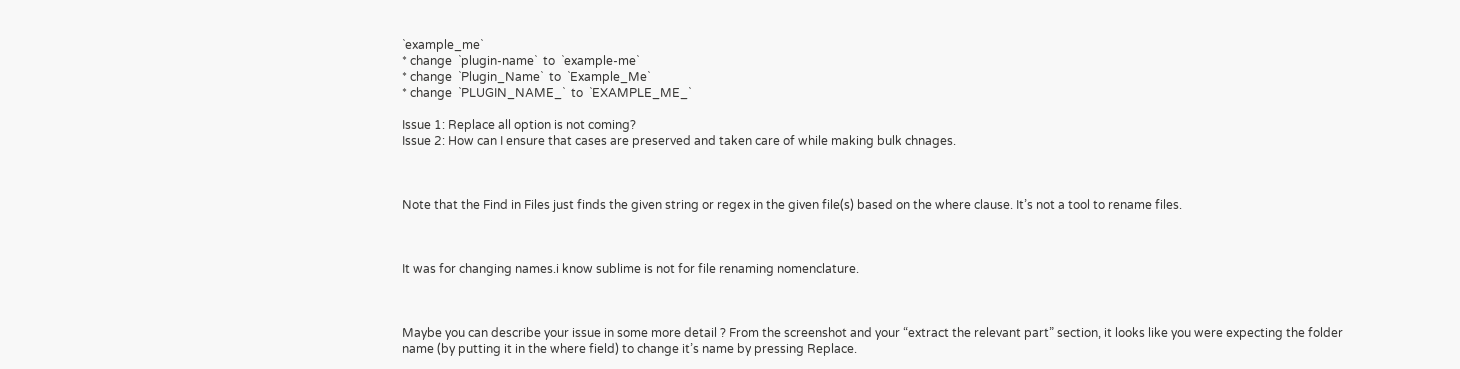`example_me`
* change  `plugin-name`  to  `example-me`
* change  `Plugin_Name`  to  `Example_Me`
* change  `PLUGIN_NAME_`  to  `EXAMPLE_ME_`

Issue 1: Replace all option is not coming?
Issue 2: How can I ensure that cases are preserved and taken care of while making bulk chnages.



Note that the Find in Files just finds the given string or regex in the given file(s) based on the where clause. It’s not a tool to rename files.



It was for changing names.i know sublime is not for file renaming nomenclature.



Maybe you can describe your issue in some more detail ? From the screenshot and your “extract the relevant part” section, it looks like you were expecting the folder name (by putting it in the where field) to change it’s name by pressing Replace.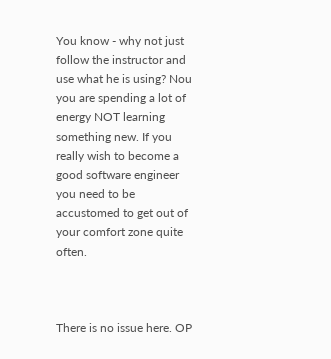You know - why not just follow the instructor and use what he is using? Nou you are spending a lot of energy NOT learning something new. If you really wish to become a good software engineer you need to be accustomed to get out of your comfort zone quite often.



There is no issue here. OP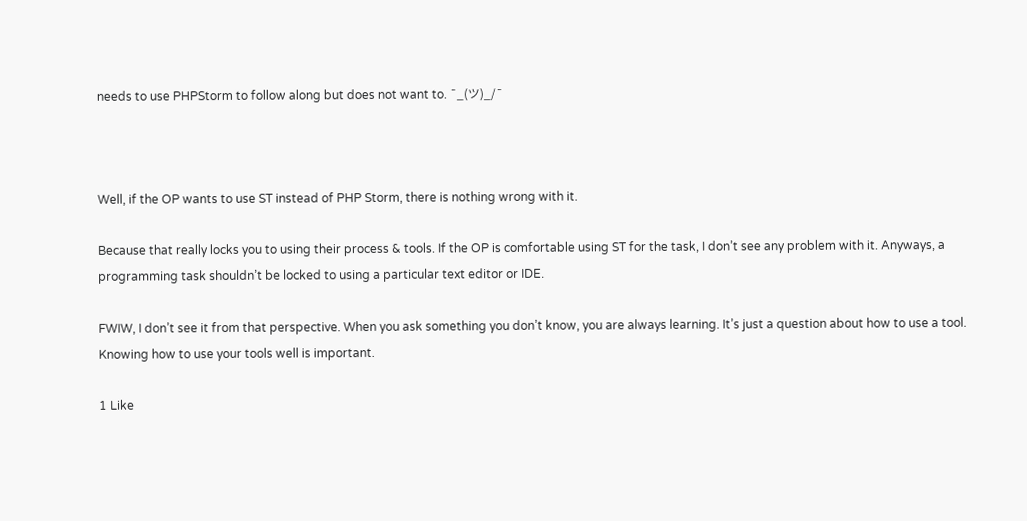needs to use PHPStorm to follow along but does not want to. ¯_(ツ)_/¯



Well, if the OP wants to use ST instead of PHP Storm, there is nothing wrong with it.

Because that really locks you to using their process & tools. If the OP is comfortable using ST for the task, I don’t see any problem with it. Anyways, a programming task shouldn’t be locked to using a particular text editor or IDE.

FWIW, I don’t see it from that perspective. When you ask something you don’t know, you are always learning. It’s just a question about how to use a tool. Knowing how to use your tools well is important.

1 Like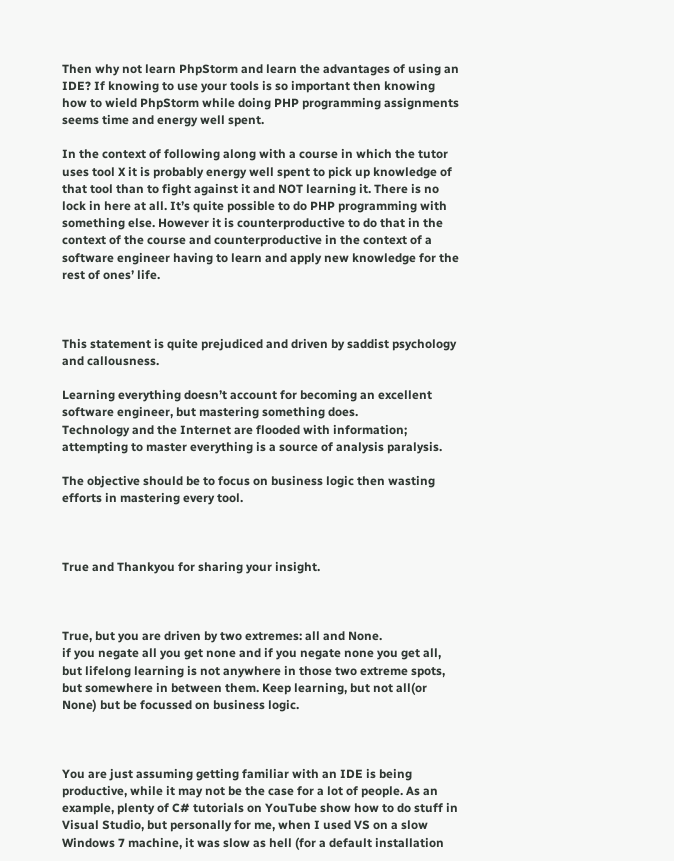Then why not learn PhpStorm and learn the advantages of using an IDE? If knowing to use your tools is so important then knowing how to wield PhpStorm while doing PHP programming assignments seems time and energy well spent.

In the context of following along with a course in which the tutor uses tool X it is probably energy well spent to pick up knowledge of that tool than to fight against it and NOT learning it. There is no lock in here at all. It’s quite possible to do PHP programming with something else. However it is counterproductive to do that in the context of the course and counterproductive in the context of a software engineer having to learn and apply new knowledge for the rest of ones’ life.



This statement is quite prejudiced and driven by saddist psychology and callousness.

Learning everything doesn’t account for becoming an excellent software engineer, but mastering something does.
Technology and the Internet are flooded with information; attempting to master everything is a source of analysis paralysis.

The objective should be to focus on business logic then wasting efforts in mastering every tool.



True and Thankyou for sharing your insight.



True, but you are driven by two extremes: all and None.
if you negate all you get none and if you negate none you get all, but lifelong learning is not anywhere in those two extreme spots, but somewhere in between them. Keep learning, but not all(or None) but be focussed on business logic.



You are just assuming getting familiar with an IDE is being productive, while it may not be the case for a lot of people. As an example, plenty of C# tutorials on YouTube show how to do stuff in Visual Studio, but personally for me, when I used VS on a slow Windows 7 machine, it was slow as hell (for a default installation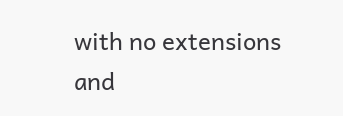with no extensions and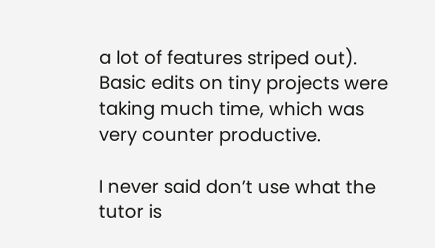a lot of features striped out). Basic edits on tiny projects were taking much time, which was very counter productive.

I never said don’t use what the tutor is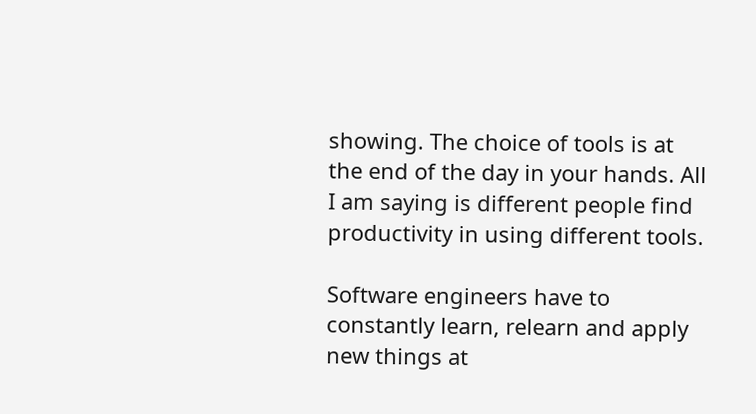showing. The choice of tools is at the end of the day in your hands. All I am saying is different people find productivity in using different tools.

Software engineers have to constantly learn, relearn and apply new things at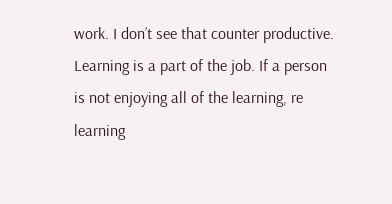work. I don’t see that counter productive. Learning is a part of the job. If a person is not enjoying all of the learning, re learning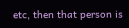etc, then that person is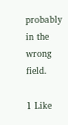probably in the wrong field.

1 Like